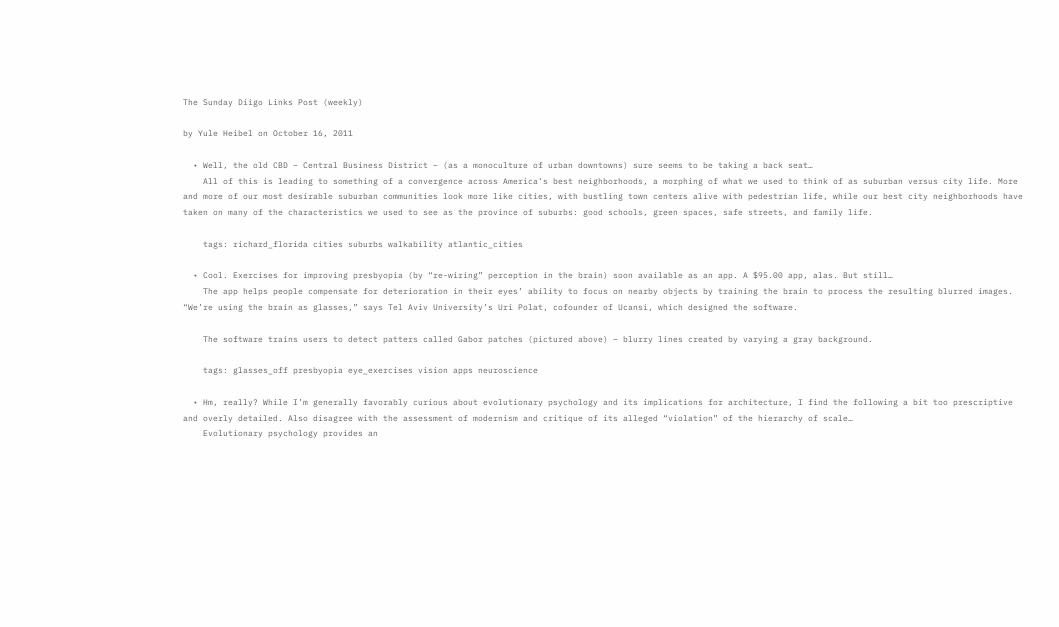The Sunday Diigo Links Post (weekly)

by Yule Heibel on October 16, 2011

  • Well, the old CBD – Central Business District – (as a monoculture of urban downtowns) sure seems to be taking a back seat…
    All of this is leading to something of a convergence across America’s best neighborhoods, a morphing of what we used to think of as suburban versus city life. More and more of our most desirable suburban communities look more like cities, with bustling town centers alive with pedestrian life, while our best city neighborhoods have taken on many of the characteristics we used to see as the province of suburbs: good schools, green spaces, safe streets, and family life.

    tags: richard_florida cities suburbs walkability atlantic_cities

  • Cool. Exercises for improving presbyopia (by “re-wiring” perception in the brain) soon available as an app. A $95.00 app, alas. But still…
    The app helps people compensate for deterioration in their eyes’ ability to focus on nearby objects by training the brain to process the resulting blurred images. “We’re using the brain as glasses,” says Tel Aviv University’s Uri Polat, cofounder of Ucansi, which designed the software.

    The software trains users to detect patters called Gabor patches (pictured above) – blurry lines created by varying a gray background.

    tags: glasses_off presbyopia eye_exercises vision apps neuroscience

  • Hm, really? While I’m generally favorably curious about evolutionary psychology and its implications for architecture, I find the following a bit too prescriptive and overly detailed. Also disagree with the assessment of modernism and critique of its alleged “violation” of the hierarchy of scale…
    Evolutionary psychology provides an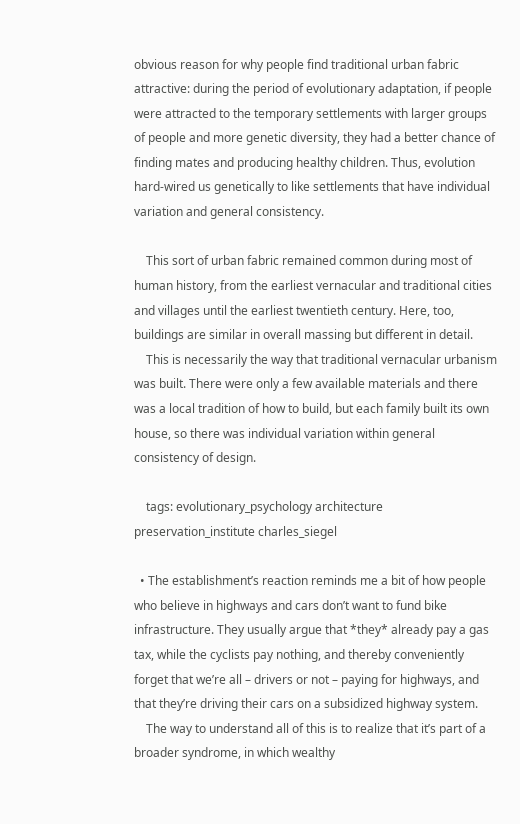obvious reason for why people find traditional urban fabric attractive: during the period of evolutionary adaptation, if people were attracted to the temporary settlements with larger groups of people and more genetic diversity, they had a better chance of finding mates and producing healthy children. Thus, evolution hard-wired us genetically to like settlements that have individual variation and general consistency.

    This sort of urban fabric remained common during most of human history, from the earliest vernacular and traditional cities and villages until the earliest twentieth century. Here, too, buildings are similar in overall massing but different in detail.
    This is necessarily the way that traditional vernacular urbanism was built. There were only a few available materials and there was a local tradition of how to build, but each family built its own house, so there was individual variation within general consistency of design.

    tags: evolutionary_psychology architecture preservation_institute charles_siegel

  • The establishment’s reaction reminds me a bit of how people who believe in highways and cars don’t want to fund bike infrastructure. They usually argue that *they* already pay a gas tax, while the cyclists pay nothing, and thereby conveniently forget that we’re all – drivers or not – paying for highways, and that they’re driving their cars on a subsidized highway system.
    The way to understand all of this is to realize that it’s part of a broader syndrome, in which wealthy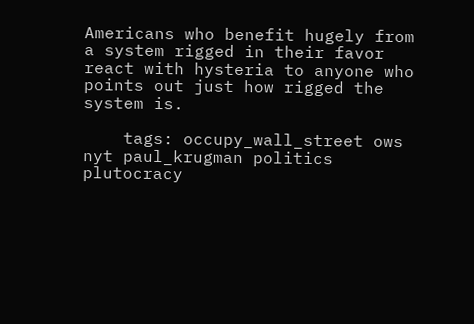Americans who benefit hugely from a system rigged in their favor react with hysteria to anyone who points out just how rigged the system is.

    tags: occupy_wall_street ows nyt paul_krugman politics plutocracy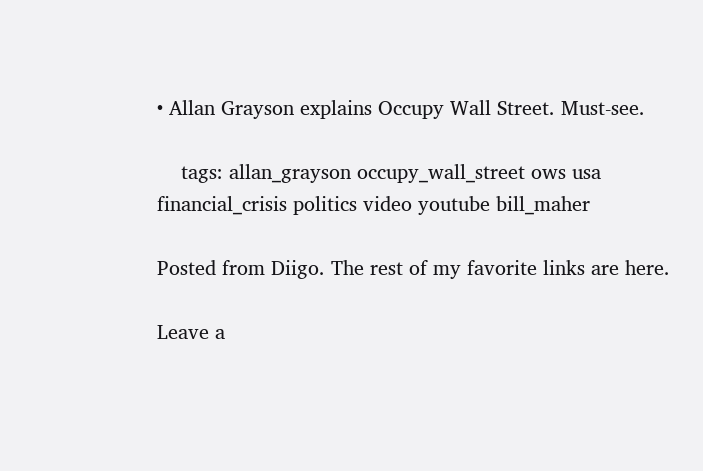• Allan Grayson explains Occupy Wall Street. Must-see.

    tags: allan_grayson occupy_wall_street ows usa financial_crisis politics video youtube bill_maher

Posted from Diigo. The rest of my favorite links are here.

Leave a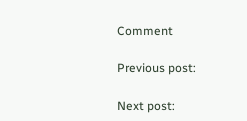Comment

Previous post:

Next post: